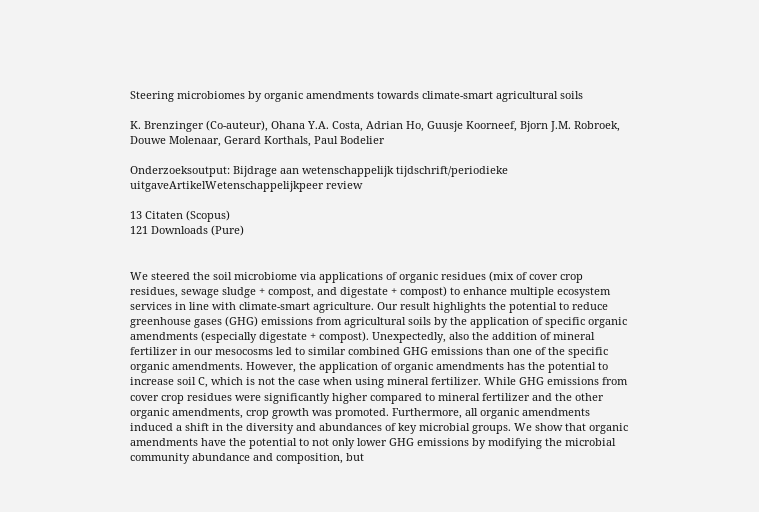Steering microbiomes by organic amendments towards climate-smart agricultural soils

K. Brenzinger (Co-auteur), Ohana Y.A. Costa, Adrian Ho, Guusje Koorneef, Bjorn J.M. Robroek, Douwe Molenaar, Gerard Korthals, Paul Bodelier

Onderzoeksoutput: Bijdrage aan wetenschappelijk tijdschrift/periodieke uitgaveArtikelWetenschappelijkpeer review

13 Citaten (Scopus)
121 Downloads (Pure)


We steered the soil microbiome via applications of organic residues (mix of cover crop residues, sewage sludge + compost, and digestate + compost) to enhance multiple ecosystem services in line with climate-smart agriculture. Our result highlights the potential to reduce greenhouse gases (GHG) emissions from agricultural soils by the application of specific organic amendments (especially digestate + compost). Unexpectedly, also the addition of mineral fertilizer in our mesocosms led to similar combined GHG emissions than one of the specific organic amendments. However, the application of organic amendments has the potential to increase soil C, which is not the case when using mineral fertilizer. While GHG emissions from cover crop residues were significantly higher compared to mineral fertilizer and the other organic amendments, crop growth was promoted. Furthermore, all organic amendments induced a shift in the diversity and abundances of key microbial groups. We show that organic amendments have the potential to not only lower GHG emissions by modifying the microbial community abundance and composition, but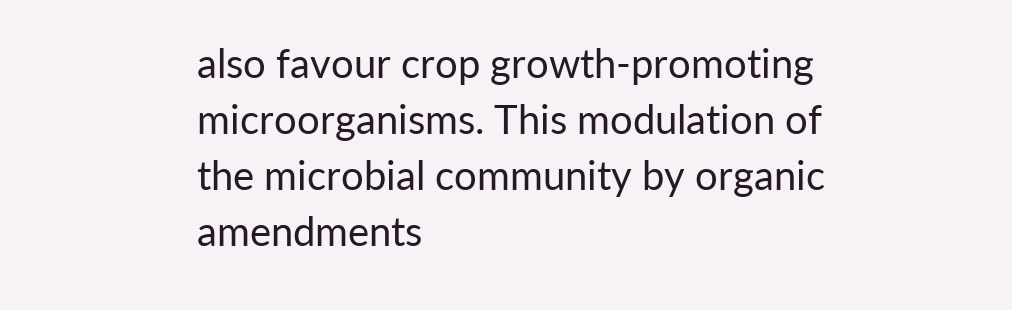also favour crop growth-promoting microorganisms. This modulation of the microbial community by organic amendments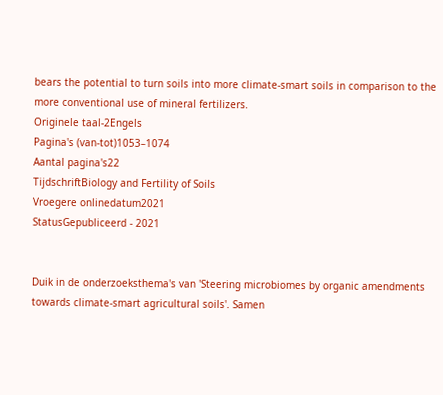bears the potential to turn soils into more climate-smart soils in comparison to the more conventional use of mineral fertilizers.
Originele taal-2Engels
Pagina's (van-tot)1053–1074
Aantal pagina's22
TijdschriftBiology and Fertility of Soils
Vroegere onlinedatum2021
StatusGepubliceerd - 2021


Duik in de onderzoeksthema's van 'Steering microbiomes by organic amendments towards climate-smart agricultural soils'. Samen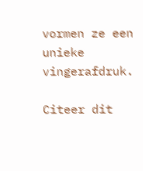vormen ze een unieke vingerafdruk.

Citeer dit